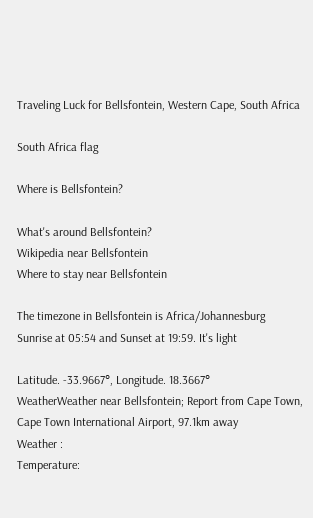Traveling Luck for Bellsfontein, Western Cape, South Africa

South Africa flag

Where is Bellsfontein?

What's around Bellsfontein?
Wikipedia near Bellsfontein
Where to stay near Bellsfontein

The timezone in Bellsfontein is Africa/Johannesburg
Sunrise at 05:54 and Sunset at 19:59. It's light

Latitude. -33.9667°, Longitude. 18.3667°
WeatherWeather near Bellsfontein; Report from Cape Town, Cape Town International Airport, 97.1km away
Weather :
Temperature: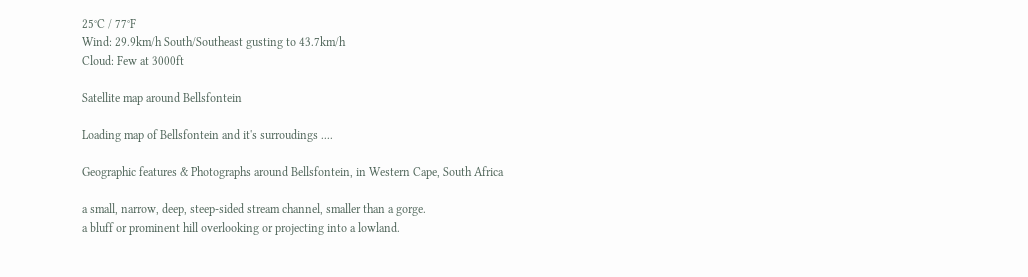25°C / 77°F
Wind: 29.9km/h South/Southeast gusting to 43.7km/h
Cloud: Few at 3000ft

Satellite map around Bellsfontein

Loading map of Bellsfontein and it's surroudings ....

Geographic features & Photographs around Bellsfontein, in Western Cape, South Africa

a small, narrow, deep, steep-sided stream channel, smaller than a gorge.
a bluff or prominent hill overlooking or projecting into a lowland.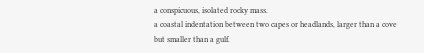a conspicuous, isolated rocky mass.
a coastal indentation between two capes or headlands, larger than a cove but smaller than a gulf.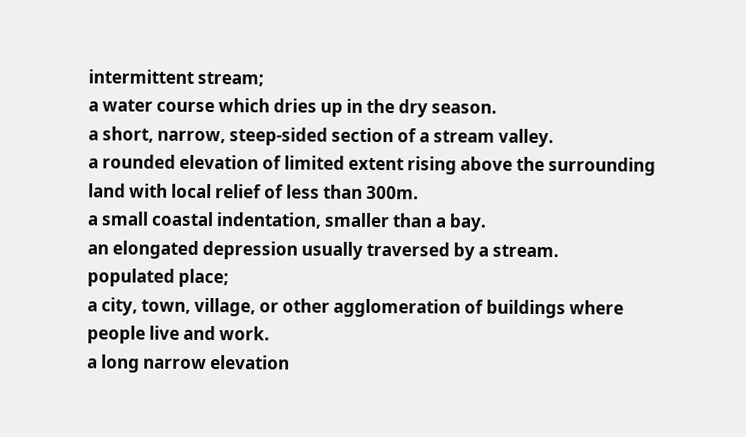intermittent stream;
a water course which dries up in the dry season.
a short, narrow, steep-sided section of a stream valley.
a rounded elevation of limited extent rising above the surrounding land with local relief of less than 300m.
a small coastal indentation, smaller than a bay.
an elongated depression usually traversed by a stream.
populated place;
a city, town, village, or other agglomeration of buildings where people live and work.
a long narrow elevation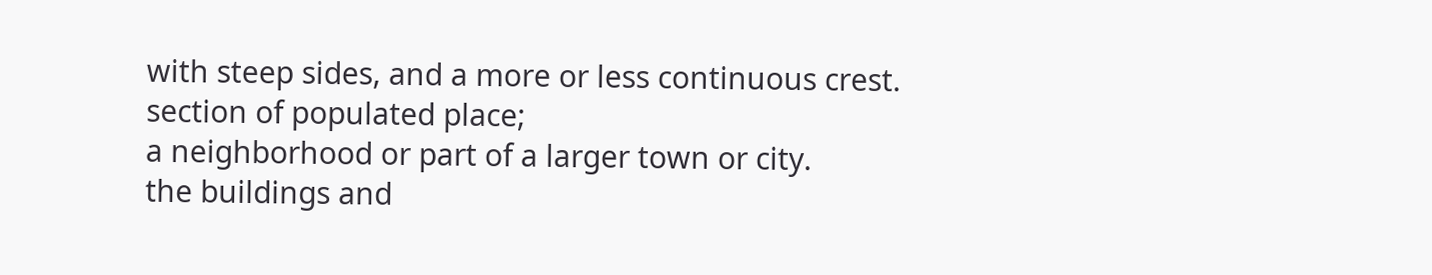with steep sides, and a more or less continuous crest.
section of populated place;
a neighborhood or part of a larger town or city.
the buildings and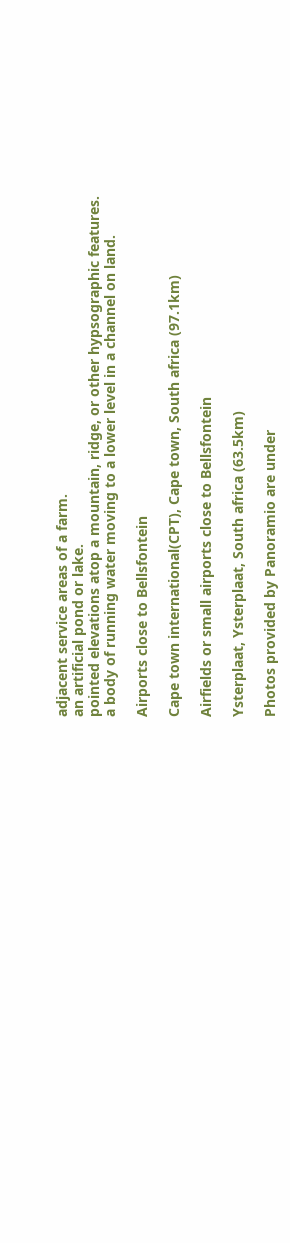adjacent service areas of a farm.
an artificial pond or lake.
pointed elevations atop a mountain, ridge, or other hypsographic features.
a body of running water moving to a lower level in a channel on land.

Airports close to Bellsfontein

Cape town international(CPT), Cape town, South africa (97.1km)

Airfields or small airports close to Bellsfontein

Ysterplaat, Ysterplaat, South africa (63.5km)

Photos provided by Panoramio are under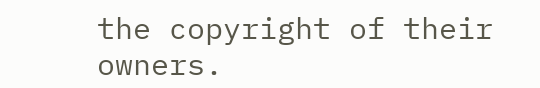the copyright of their owners.